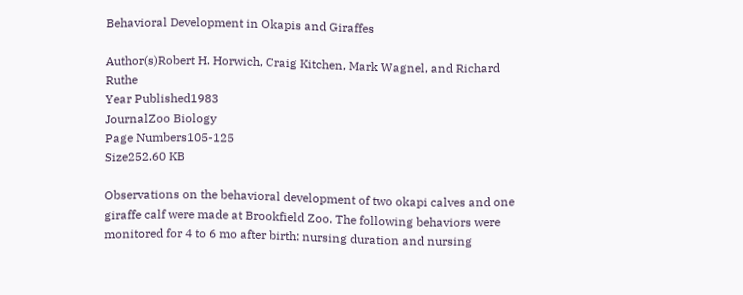Behavioral Development in Okapis and Giraffes

Author(s)Robert H. Horwich, Craig Kitchen, Mark Wagnel, and Richard Ruthe
Year Published1983
JournalZoo Biology
Page Numbers105-125
Size252.60 KB

Observations on the behavioral development of two okapi calves and one giraffe calf were made at Brookfield Zoo. The following behaviors were monitored for 4 to 6 mo after birth: nursing duration and nursing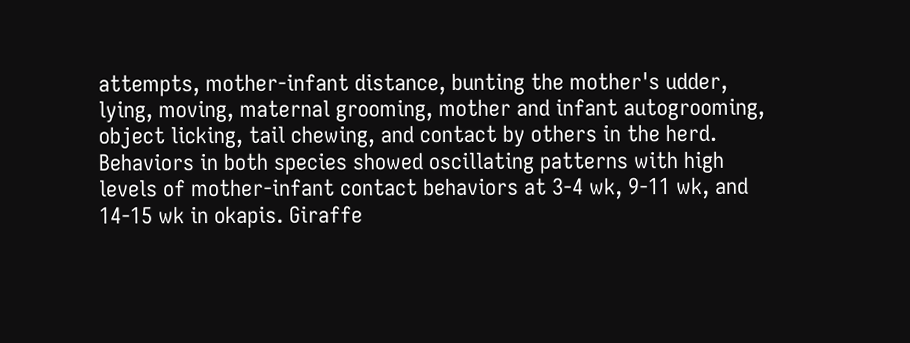attempts, mother-infant distance, bunting the mother's udder, lying, moving, maternal grooming, mother and infant autogrooming, object licking, tail chewing, and contact by others in the herd. Behaviors in both species showed oscillating patterns with high levels of mother-infant contact behaviors at 3-4 wk, 9-11 wk, and 14-15 wk in okapis. Giraffe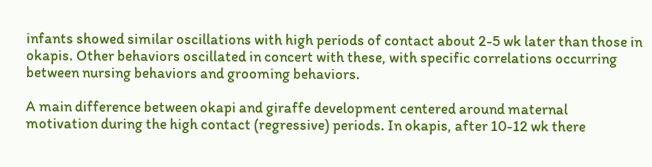infants showed similar oscillations with high periods of contact about 2-5 wk later than those in okapis. Other behaviors oscillated in concert with these, with specific correlations occurring between nursing behaviors and grooming behaviors.

A main difference between okapi and giraffe development centered around maternal motivation during the high contact (regressive) periods. In okapis, after 10-12 wk there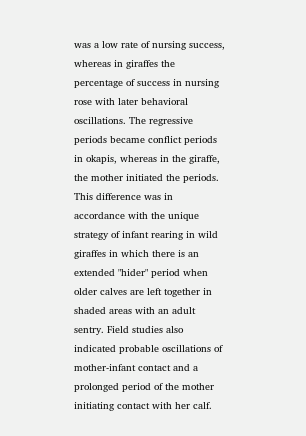was a low rate of nursing success, whereas in giraffes the percentage of success in nursing rose with later behavioral oscillations. The regressive periods became conflict periods in okapis, whereas in the giraffe, the mother initiated the periods. This difference was in accordance with the unique strategy of infant rearing in wild giraffes in which there is an extended "hider" period when older calves are left together in shaded areas with an adult sentry. Field studies also indicated probable oscillations of mother-infant contact and a prolonged period of the mother initiating contact with her calf.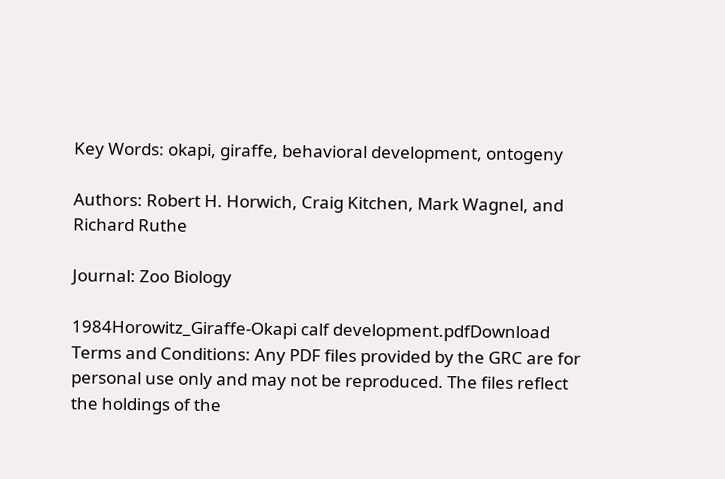Key Words: okapi, giraffe, behavioral development, ontogeny

Authors: Robert H. Horwich, Craig Kitchen, Mark Wagnel, and Richard Ruthe

Journal: Zoo Biology

1984Horowitz_Giraffe-Okapi calf development.pdfDownload
Terms and Conditions: Any PDF files provided by the GRC are for personal use only and may not be reproduced. The files reflect the holdings of the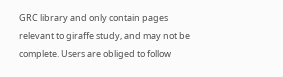GRC library and only contain pages relevant to giraffe study, and may not be complete. Users are obliged to follow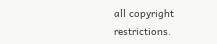all copyright restrictions.